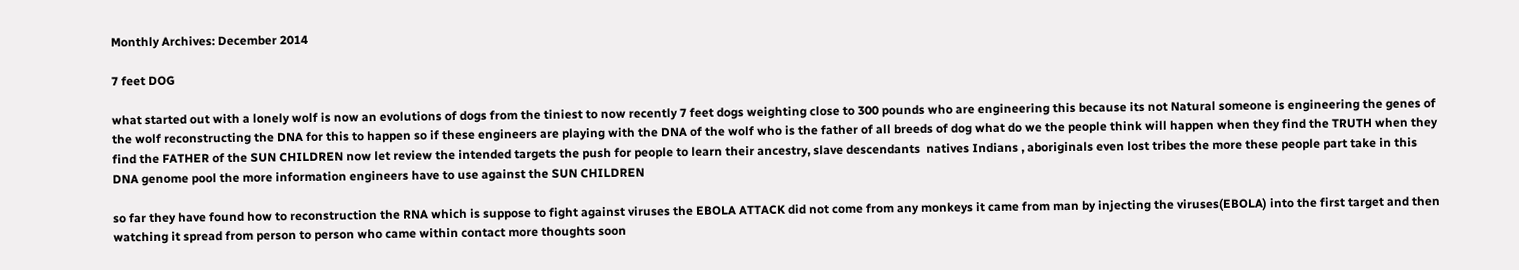Monthly Archives: December 2014

7 feet DOG

what started out with a lonely wolf is now an evolutions of dogs from the tiniest to now recently 7 feet dogs weighting close to 300 pounds who are engineering this because its not Natural someone is engineering the genes of the wolf reconstructing the DNA for this to happen so if these engineers are playing with the DNA of the wolf who is the father of all breeds of dog what do we the people think will happen when they find the TRUTH when they find the FATHER of the SUN CHILDREN now let review the intended targets the push for people to learn their ancestry, slave descendants  natives Indians , aboriginals even lost tribes the more these people part take in this DNA genome pool the more information engineers have to use against the SUN CHILDREN

so far they have found how to reconstruction the RNA which is suppose to fight against viruses the EBOLA ATTACK did not come from any monkeys it came from man by injecting the viruses(EBOLA) into the first target and then watching it spread from person to person who came within contact more thoughts soon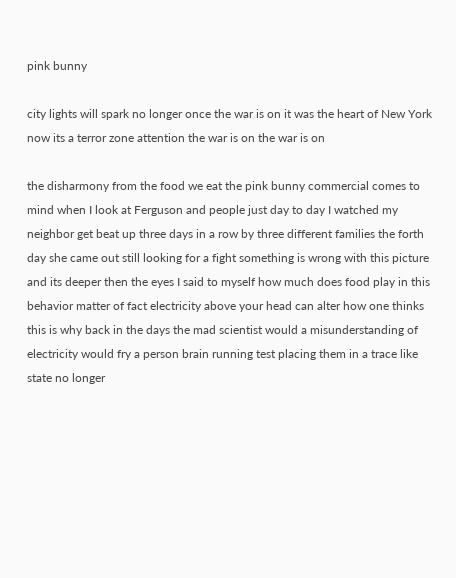pink bunny

city lights will spark no longer once the war is on it was the heart of New York now its a terror zone attention the war is on the war is on

the disharmony from the food we eat the pink bunny commercial comes to mind when I look at Ferguson and people just day to day I watched my neighbor get beat up three days in a row by three different families the forth day she came out still looking for a fight something is wrong with this picture and its deeper then the eyes I said to myself how much does food play in this behavior matter of fact electricity above your head can alter how one thinks this is why back in the days the mad scientist would a misunderstanding of electricity would fry a person brain running test placing them in a trace like state no longer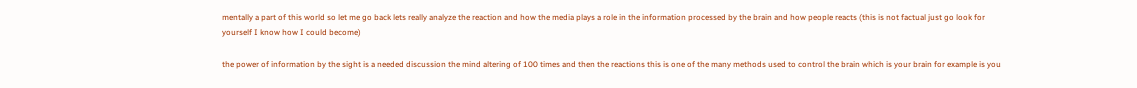mentally a part of this world so let me go back lets really analyze the reaction and how the media plays a role in the information processed by the brain and how people reacts (this is not factual just go look for yourself I know how I could become)

the power of information by the sight is a needed discussion the mind altering of 100 times and then the reactions this is one of the many methods used to control the brain which is your brain for example is you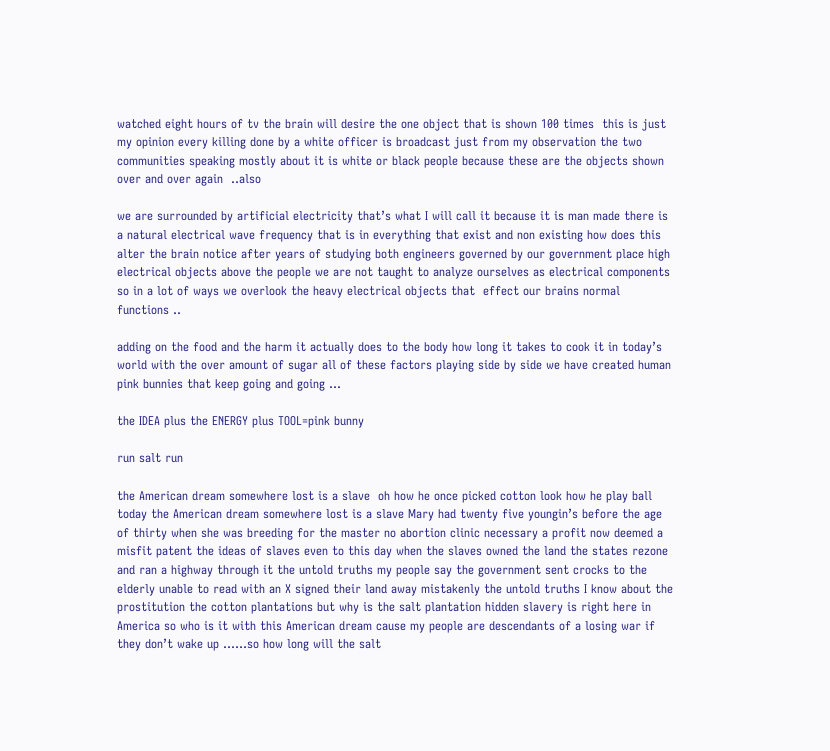watched eight hours of tv the brain will desire the one object that is shown 100 times  this is just my opinion every killing done by a white officer is broadcast just from my observation the two communities speaking mostly about it is white or black people because these are the objects shown over and over again  ..also

we are surrounded by artificial electricity that’s what I will call it because it is man made there is a natural electrical wave frequency that is in everything that exist and non existing how does this alter the brain notice after years of studying both engineers governed by our government place high electrical objects above the people we are not taught to analyze ourselves as electrical components so in a lot of ways we overlook the heavy electrical objects that  effect our brains normal functions ..

adding on the food and the harm it actually does to the body how long it takes to cook it in today’s world with the over amount of sugar all of these factors playing side by side we have created human pink bunnies that keep going and going …

the IDEA plus the ENERGY plus TOOL=pink bunny

run salt run

the American dream somewhere lost is a slave  oh how he once picked cotton look how he play ball today the American dream somewhere lost is a slave Mary had twenty five youngin’s before the age of thirty when she was breeding for the master no abortion clinic necessary a profit now deemed a misfit patent the ideas of slaves even to this day when the slaves owned the land the states rezone and ran a highway through it the untold truths my people say the government sent crocks to the elderly unable to read with an X signed their land away mistakenly the untold truths I know about the prostitution the cotton plantations but why is the salt plantation hidden slavery is right here in America so who is it with this American dream cause my people are descendants of a losing war if they don’t wake up ……so how long will the salt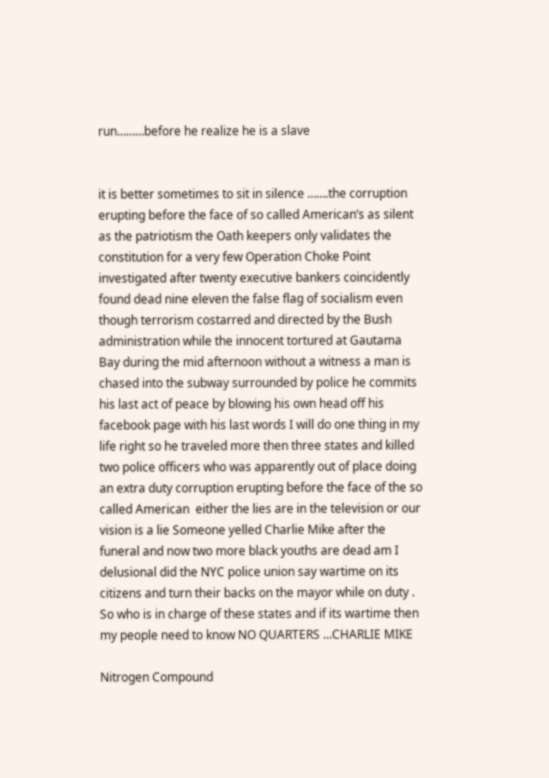run………before he realize he is a slave


it is better sometimes to sit in silence …….the corruption erupting before the face of so called American’s as silent as the patriotism the Oath keepers only validates the constitution for a very few Operation Choke Point investigated after twenty executive bankers coincidently found dead nine eleven the false flag of socialism even though terrorism costarred and directed by the Bush administration while the innocent tortured at Gautama Bay during the mid afternoon without a witness a man is chased into the subway surrounded by police he commits his last act of peace by blowing his own head off his facebook page with his last words I will do one thing in my life right so he traveled more then three states and killed two police officers who was apparently out of place doing an extra duty corruption erupting before the face of the so called American  either the lies are in the television or our vision is a lie Someone yelled Charlie Mike after the funeral and now two more black youths are dead am I delusional did the NYC police union say wartime on its citizens and turn their backs on the mayor while on duty . So who is in charge of these states and if its wartime then my people need to know NO QUARTERS …CHARLIE MIKE

Nitrogen Compound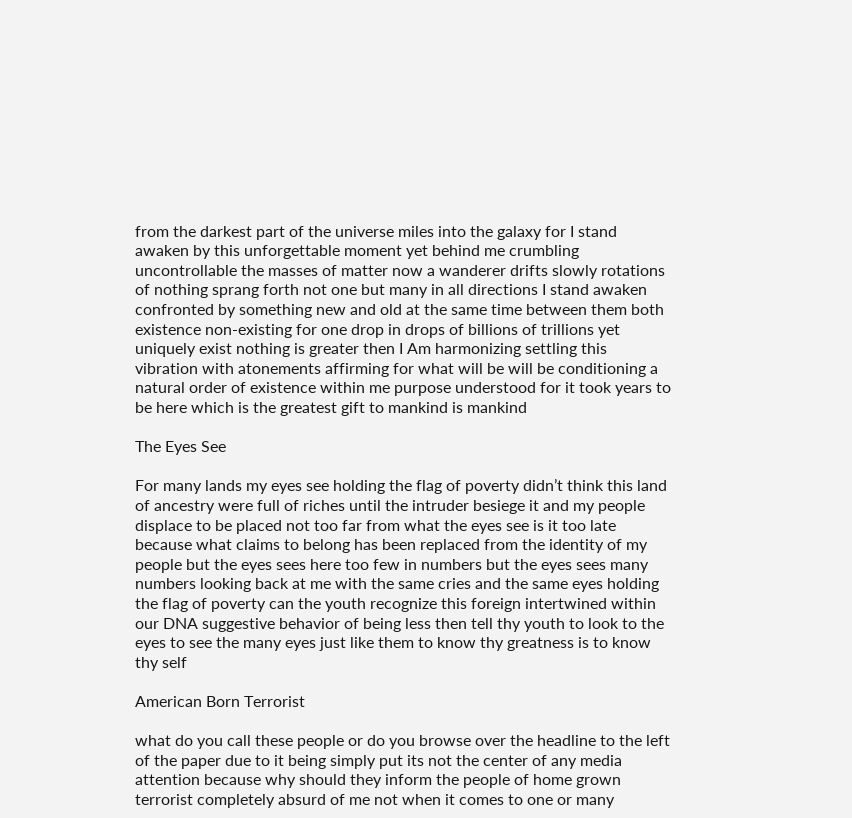from the darkest part of the universe miles into the galaxy for I stand awaken by this unforgettable moment yet behind me crumbling uncontrollable the masses of matter now a wanderer drifts slowly rotations of nothing sprang forth not one but many in all directions I stand awaken confronted by something new and old at the same time between them both existence non-existing for one drop in drops of billions of trillions yet uniquely exist nothing is greater then I Am harmonizing settling this vibration with atonements affirming for what will be will be conditioning a natural order of existence within me purpose understood for it took years to be here which is the greatest gift to mankind is mankind

The Eyes See

For many lands my eyes see holding the flag of poverty didn’t think this land of ancestry were full of riches until the intruder besiege it and my people displace to be placed not too far from what the eyes see is it too late because what claims to belong has been replaced from the identity of my people but the eyes sees here too few in numbers but the eyes sees many numbers looking back at me with the same cries and the same eyes holding the flag of poverty can the youth recognize this foreign intertwined within our DNA suggestive behavior of being less then tell thy youth to look to the eyes to see the many eyes just like them to know thy greatness is to know thy self

American Born Terrorist

what do you call these people or do you browse over the headline to the left of the paper due to it being simply put its not the center of any media attention because why should they inform the people of home grown terrorist completely absurd of me not when it comes to one or many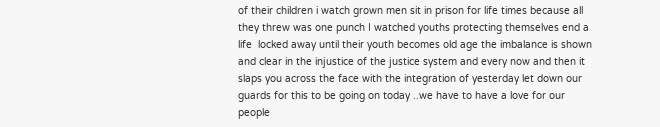of their children i watch grown men sit in prison for life times because all they threw was one punch I watched youths protecting themselves end a life  locked away until their youth becomes old age the imbalance is shown and clear in the injustice of the justice system and every now and then it slaps you across the face with the integration of yesterday let down our guards for this to be going on today ..we have to have a love for our people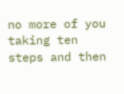no more of you taking ten steps and then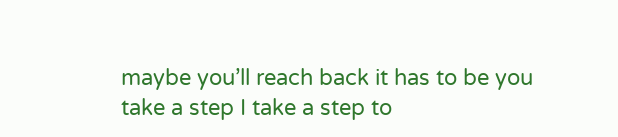maybe you’ll reach back it has to be you take a step I take a step to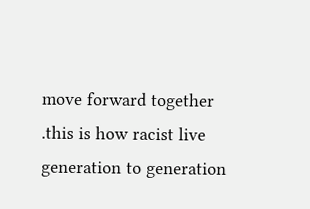move forward together .this is how racist live generation to generation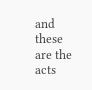and these are the acts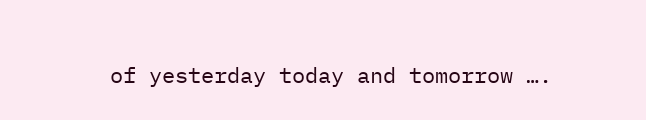of yesterday today and tomorrow ….